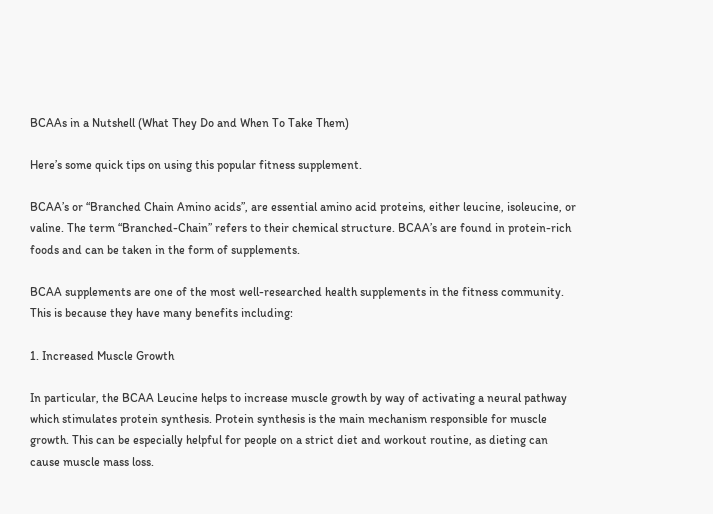BCAAs in a Nutshell (What They Do and When To Take Them)

Here’s some quick tips on using this popular fitness supplement.

BCAA’s or “Branched Chain Amino acids”, are essential amino acid proteins, either leucine, isoleucine, or valine. The term “Branched-Chain” refers to their chemical structure. BCAA’s are found in protein-rich foods and can be taken in the form of supplements.

BCAA supplements are one of the most well-researched health supplements in the fitness community. This is because they have many benefits including:

1. Increased Muscle Growth

In particular, the BCAA Leucine helps to increase muscle growth by way of activating a neural pathway which stimulates protein synthesis. Protein synthesis is the main mechanism responsible for muscle growth. This can be especially helpful for people on a strict diet and workout routine, as dieting can cause muscle mass loss.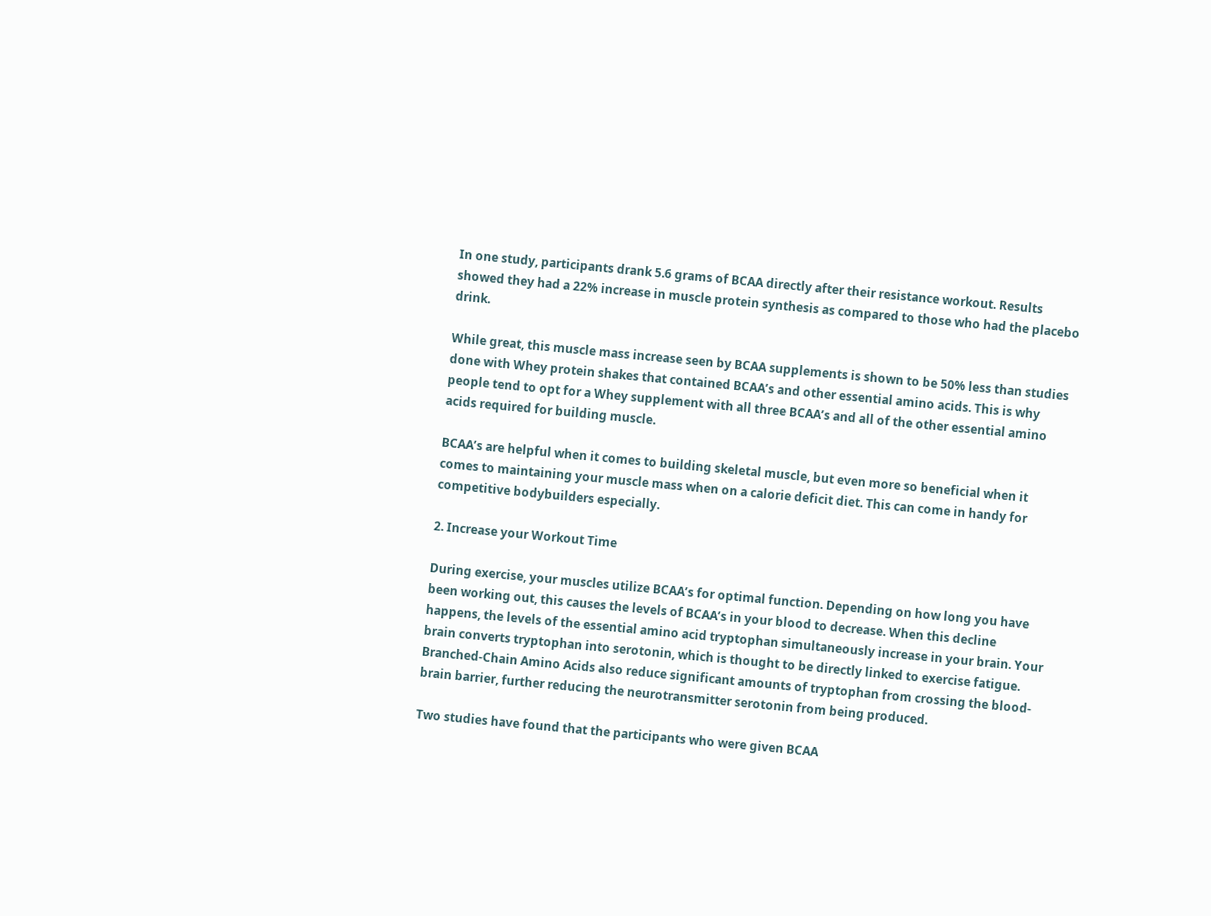In one study, participants drank 5.6 grams of BCAA directly after their resistance workout. Results showed they had a 22% increase in muscle protein synthesis as compared to those who had the placebo drink.

While great, this muscle mass increase seen by BCAA supplements is shown to be 50% less than studies done with Whey protein shakes that contained BCAA’s and other essential amino acids. This is why people tend to opt for a Whey supplement with all three BCAA’s and all of the other essential amino acids required for building muscle.

BCAA’s are helpful when it comes to building skeletal muscle, but even more so beneficial when it comes to maintaining your muscle mass when on a calorie deficit diet. This can come in handy for competitive bodybuilders especially.

2. Increase your Workout Time

During exercise, your muscles utilize BCAA’s for optimal function. Depending on how long you have been working out, this causes the levels of BCAA’s in your blood to decrease. When this decline happens, the levels of the essential amino acid tryptophan simultaneously increase in your brain. Your brain converts tryptophan into serotonin, which is thought to be directly linked to exercise fatigue. Branched-Chain Amino Acids also reduce significant amounts of tryptophan from crossing the blood-brain barrier, further reducing the neurotransmitter serotonin from being produced.

Two studies have found that the participants who were given BCAA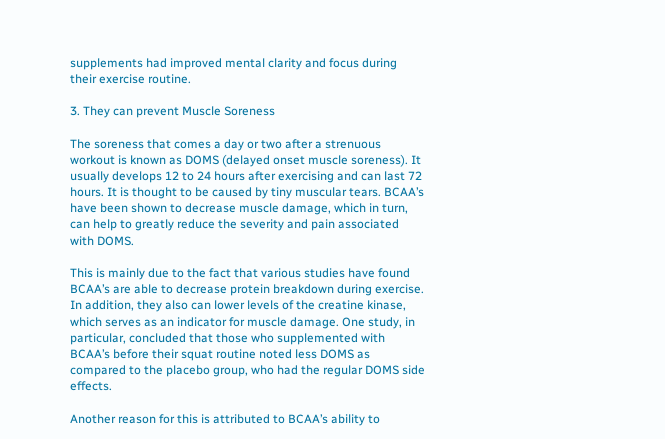supplements had improved mental clarity and focus during their exercise routine.

3. They can prevent Muscle Soreness

The soreness that comes a day or two after a strenuous workout is known as DOMS (delayed onset muscle soreness). It usually develops 12 to 24 hours after exercising and can last 72 hours. It is thought to be caused by tiny muscular tears. BCAA’s have been shown to decrease muscle damage, which in turn, can help to greatly reduce the severity and pain associated with DOMS.

This is mainly due to the fact that various studies have found BCAA’s are able to decrease protein breakdown during exercise. In addition, they also can lower levels of the creatine kinase, which serves as an indicator for muscle damage. One study, in particular, concluded that those who supplemented with BCAA’s before their squat routine noted less DOMS as compared to the placebo group, who had the regular DOMS side effects.

Another reason for this is attributed to BCAA’s ability to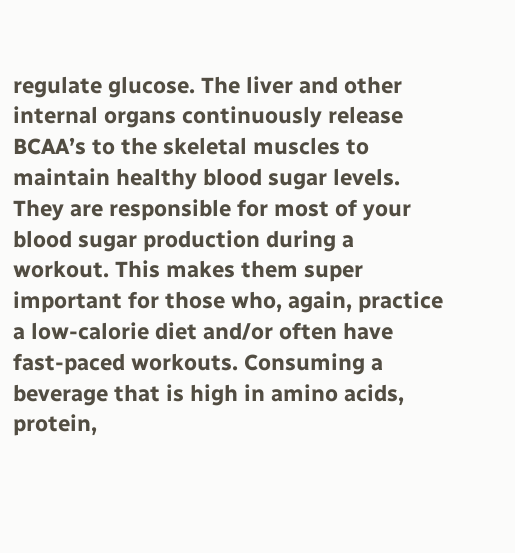regulate glucose. The liver and other internal organs continuously release BCAA’s to the skeletal muscles to maintain healthy blood sugar levels. They are responsible for most of your blood sugar production during a workout. This makes them super important for those who, again, practice a low-calorie diet and/or often have fast-paced workouts. Consuming a beverage that is high in amino acids, protein,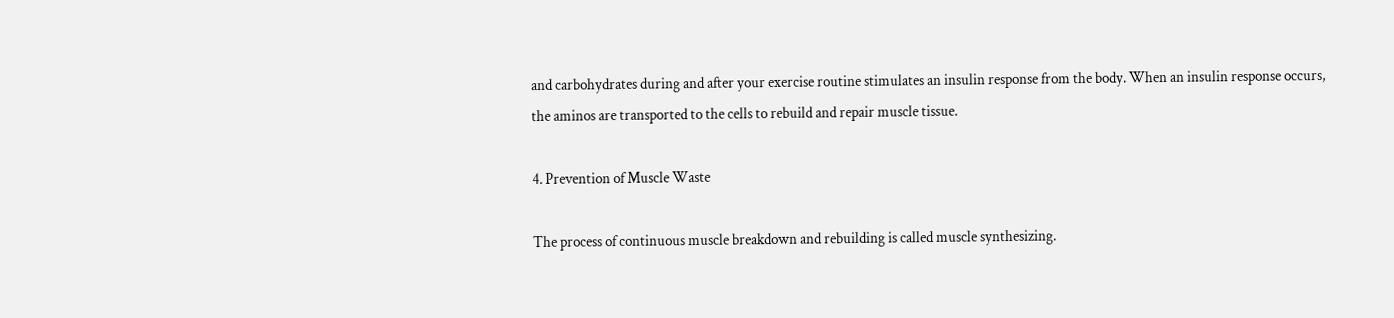and carbohydrates during and after your exercise routine stimulates an insulin response from the body. When an insulin response occurs, the aminos are transported to the cells to rebuild and repair muscle tissue.

4. Prevention of Muscle Waste

The process of continuous muscle breakdown and rebuilding is called muscle synthesizing.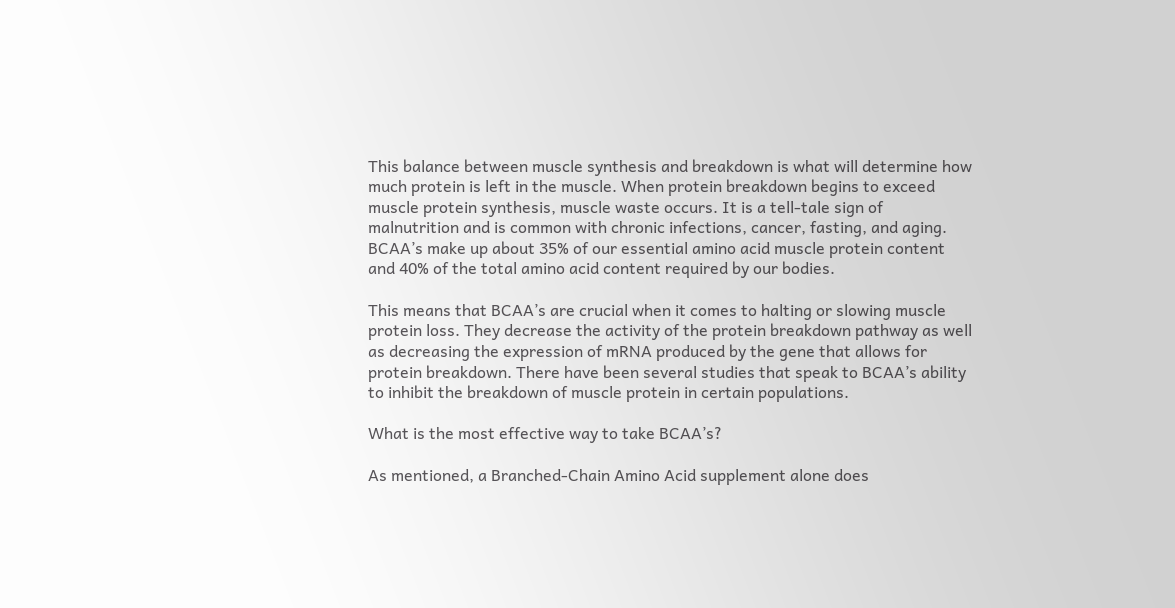This balance between muscle synthesis and breakdown is what will determine how much protein is left in the muscle. When protein breakdown begins to exceed muscle protein synthesis, muscle waste occurs. It is a tell-tale sign of malnutrition and is common with chronic infections, cancer, fasting, and aging. BCAA’s make up about 35% of our essential amino acid muscle protein content and 40% of the total amino acid content required by our bodies.

This means that BCAA’s are crucial when it comes to halting or slowing muscle protein loss. They decrease the activity of the protein breakdown pathway as well as decreasing the expression of mRNA produced by the gene that allows for protein breakdown. There have been several studies that speak to BCAA’s ability to inhibit the breakdown of muscle protein in certain populations.

What is the most effective way to take BCAA’s?

As mentioned, a Branched-Chain Amino Acid supplement alone does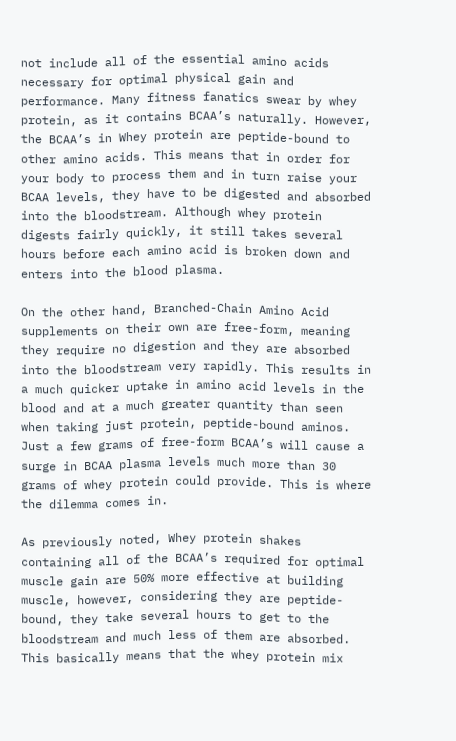not include all of the essential amino acids necessary for optimal physical gain and performance. Many fitness fanatics swear by whey protein, as it contains BCAA’s naturally. However, the BCAA’s in Whey protein are peptide-bound to other amino acids. This means that in order for your body to process them and in turn raise your BCAA levels, they have to be digested and absorbed into the bloodstream. Although whey protein digests fairly quickly, it still takes several hours before each amino acid is broken down and enters into the blood plasma.

On the other hand, Branched-Chain Amino Acid supplements on their own are free-form, meaning they require no digestion and they are absorbed into the bloodstream very rapidly. This results in a much quicker uptake in amino acid levels in the blood and at a much greater quantity than seen when taking just protein, peptide-bound aminos. Just a few grams of free-form BCAA’s will cause a surge in BCAA plasma levels much more than 30 grams of whey protein could provide. This is where the dilemma comes in.

As previously noted, Whey protein shakes containing all of the BCAA’s required for optimal muscle gain are 50% more effective at building muscle, however, considering they are peptide-bound, they take several hours to get to the bloodstream and much less of them are absorbed. This basically means that the whey protein mix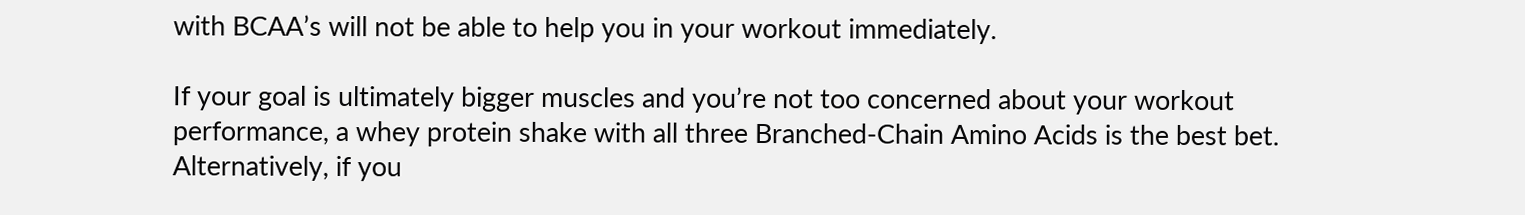with BCAA’s will not be able to help you in your workout immediately.

If your goal is ultimately bigger muscles and you’re not too concerned about your workout performance, a whey protein shake with all three Branched-Chain Amino Acids is the best bet. Alternatively, if you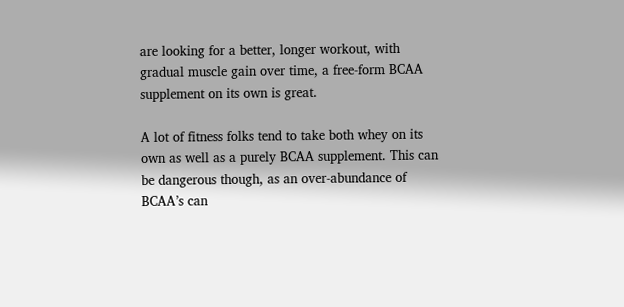are looking for a better, longer workout, with gradual muscle gain over time, a free-form BCAA supplement on its own is great.

A lot of fitness folks tend to take both whey on its own as well as a purely BCAA supplement. This can be dangerous though, as an over-abundance of BCAA’s can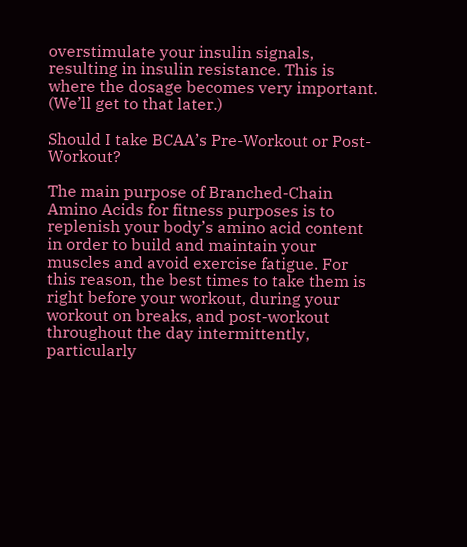overstimulate your insulin signals, resulting in insulin resistance. This is where the dosage becomes very important. (We’ll get to that later.)

Should I take BCAA’s Pre-Workout or Post-Workout?

The main purpose of Branched-Chain Amino Acids for fitness purposes is to replenish your body’s amino acid content in order to build and maintain your muscles and avoid exercise fatigue. For this reason, the best times to take them is right before your workout, during your workout on breaks, and post-workout throughout the day intermittently, particularly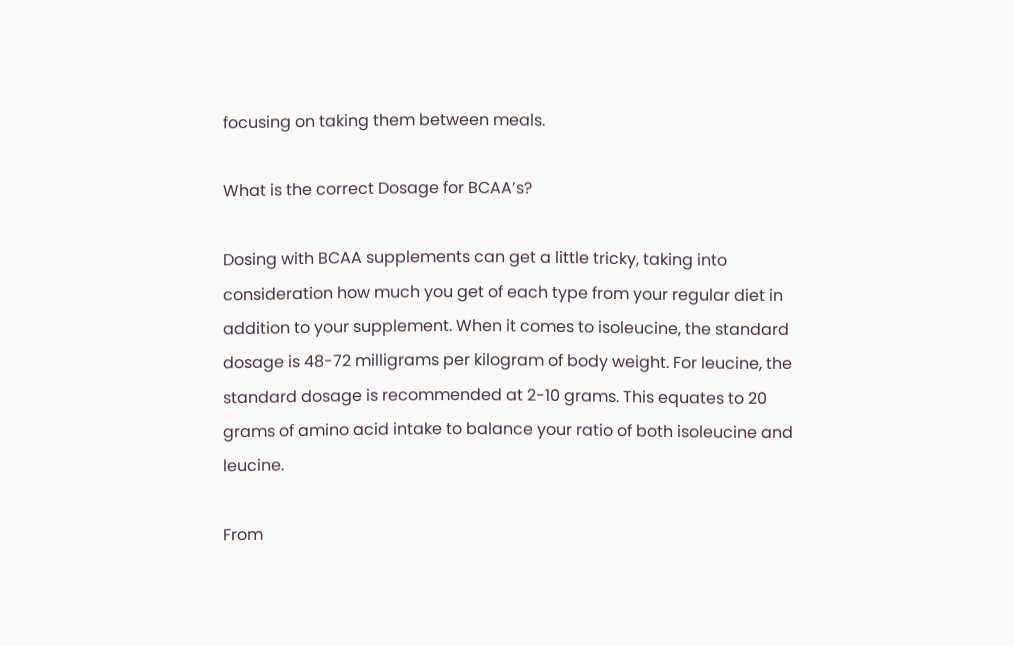focusing on taking them between meals.

What is the correct Dosage for BCAA’s?

Dosing with BCAA supplements can get a little tricky, taking into consideration how much you get of each type from your regular diet in addition to your supplement. When it comes to isoleucine, the standard dosage is 48-72 milligrams per kilogram of body weight. For leucine, the standard dosage is recommended at 2-10 grams. This equates to 20 grams of amino acid intake to balance your ratio of both isoleucine and leucine.

From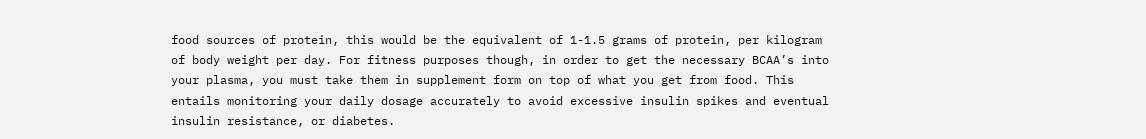food sources of protein, this would be the equivalent of 1-1.5 grams of protein, per kilogram of body weight per day. For fitness purposes though, in order to get the necessary BCAA’s into your plasma, you must take them in supplement form on top of what you get from food. This entails monitoring your daily dosage accurately to avoid excessive insulin spikes and eventual insulin resistance, or diabetes.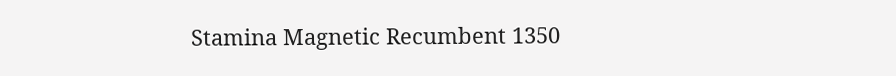Stamina Magnetic Recumbent 1350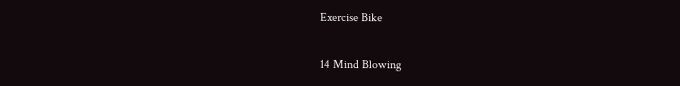Exercise Bike

14 Mind Blowing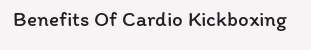Benefits Of Cardio Kickboxing